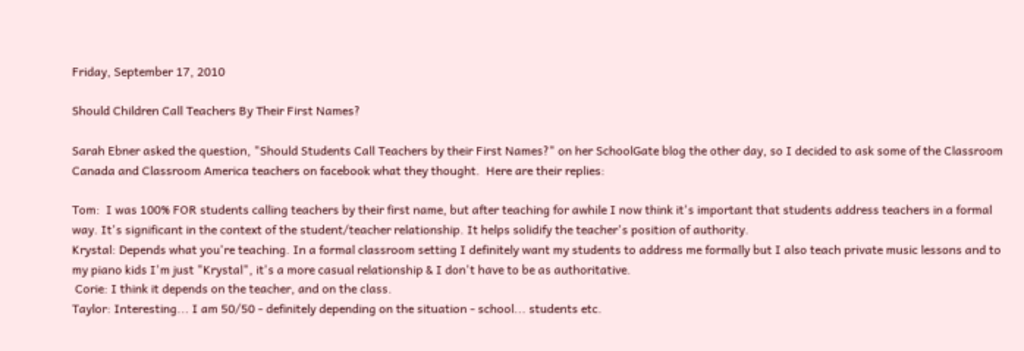Friday, September 17, 2010

Should Children Call Teachers By Their First Names?

Sarah Ebner asked the question, "Should Students Call Teachers by their First Names?" on her SchoolGate blog the other day, so I decided to ask some of the Classroom Canada and Classroom America teachers on facebook what they thought.  Here are their replies:

Tom:  I was 100% FOR students calling teachers by their first name, but after teaching for awhile I now think it's important that students address teachers in a formal way. It's significant in the context of the student/teacher relationship. It helps solidify the teacher's position of authority.
Krystal: Depends what you're teaching. In a formal classroom setting I definitely want my students to address me formally but I also teach private music lessons and to my piano kids I'm just "Krystal", it's a more casual relationship & I don't have to be as authoritative.
 Corie: I think it depends on the teacher, and on the class.
Taylor: Interesting... I am 50/50 - definitely depending on the situation - school... students etc.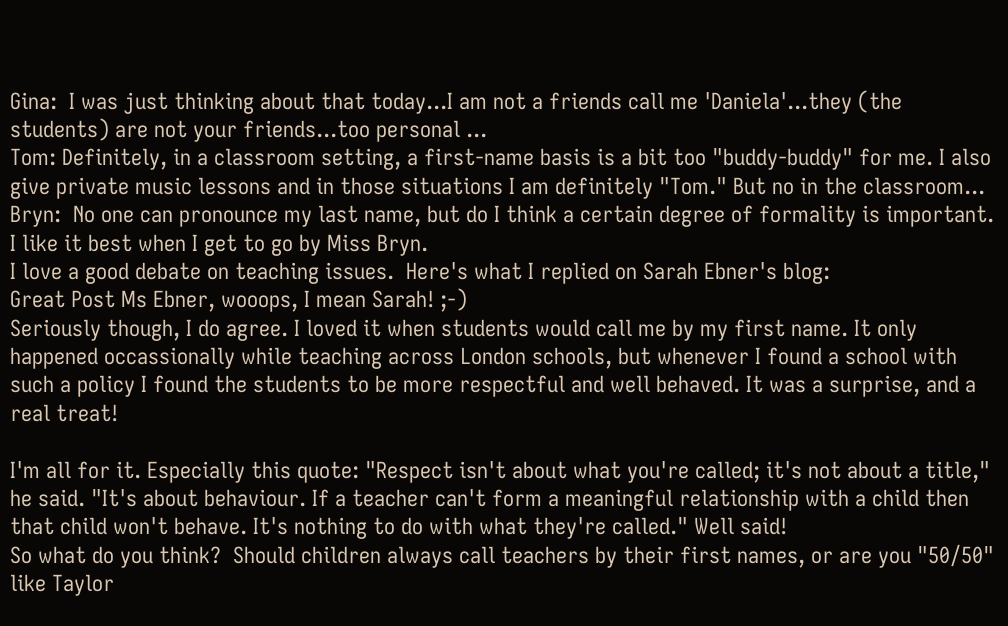Gina:  I was just thinking about that today...I am not a friends call me 'Daniela'...they (the students) are not your friends...too personal ...
Tom: Definitely, in a classroom setting, a first-name basis is a bit too "buddy-buddy" for me. I also give private music lessons and in those situations I am definitely "Tom." But no in the classroom...
Bryn:  No one can pronounce my last name, but do I think a certain degree of formality is important. I like it best when I get to go by Miss Bryn.
I love a good debate on teaching issues.  Here's what I replied on Sarah Ebner's blog:
Great Post Ms Ebner, wooops, I mean Sarah! ;-)
Seriously though, I do agree. I loved it when students would call me by my first name. It only happened occassionally while teaching across London schools, but whenever I found a school with such a policy I found the students to be more respectful and well behaved. It was a surprise, and a real treat!

I'm all for it. Especially this quote: "Respect isn't about what you're called; it's not about a title," he said. "It's about behaviour. If a teacher can't form a meaningful relationship with a child then that child won't behave. It's nothing to do with what they're called." Well said!
So what do you think?  Should children always call teachers by their first names, or are you "50/50" like Taylor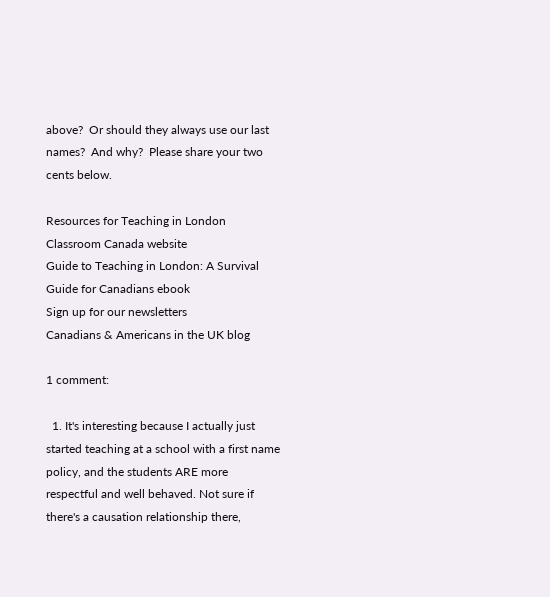above?  Or should they always use our last names?  And why?  Please share your two cents below.

Resources for Teaching in London
Classroom Canada website
Guide to Teaching in London: A Survival Guide for Canadians ebook
Sign up for our newsletters
Canadians & Americans in the UK blog

1 comment:

  1. It's interesting because I actually just started teaching at a school with a first name policy, and the students ARE more respectful and well behaved. Not sure if there's a causation relationship there,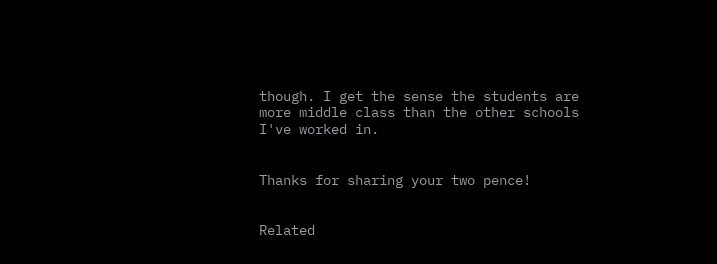though. I get the sense the students are more middle class than the other schools I've worked in.


Thanks for sharing your two pence!


Related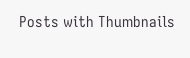Posts with Thumbnails